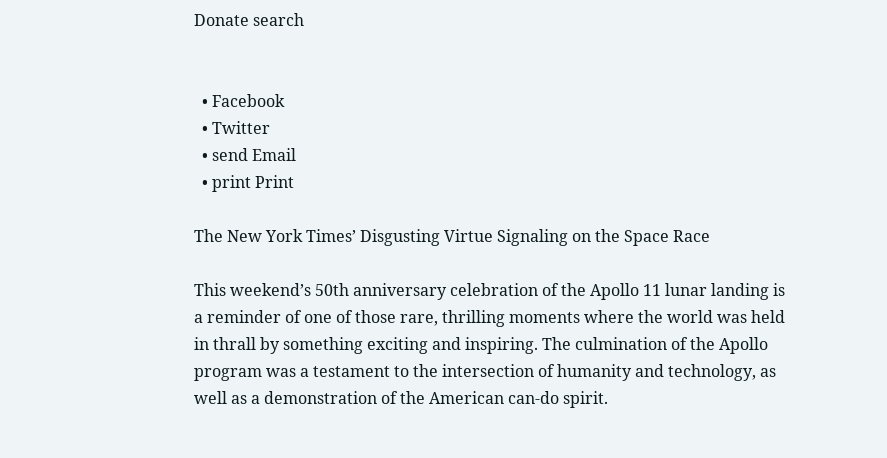Donate search


  • Facebook
  • Twitter
  • send Email
  • print Print

The New York Times’ Disgusting Virtue Signaling on the Space Race

This weekend’s 50th anniversary celebration of the Apollo 11 lunar landing is a reminder of one of those rare, thrilling moments where the world was held in thrall by something exciting and inspiring. The culmination of the Apollo program was a testament to the intersection of humanity and technology, as well as a demonstration of the American can-do spirit.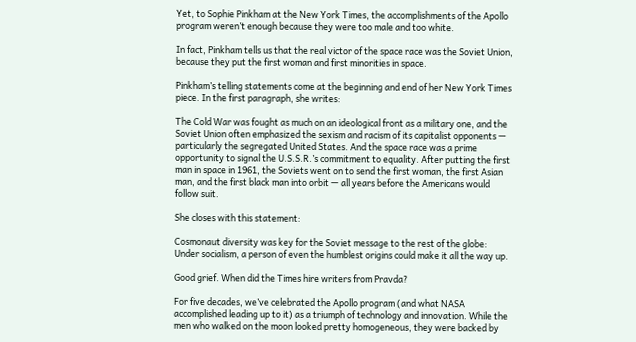Yet, to Sophie Pinkham at the New York Times, the accomplishments of the Apollo program weren’t enough because they were too male and too white.

In fact, Pinkham tells us that the real victor of the space race was the Soviet Union, because they put the first woman and first minorities in space.

Pinkham’s telling statements come at the beginning and end of her New York Times piece. In the first paragraph, she writes:

The Cold War was fought as much on an ideological front as a military one, and the Soviet Union often emphasized the sexism and racism of its capitalist opponents — particularly the segregated United States. And the space race was a prime opportunity to signal the U.S.S.R.’s commitment to equality. After putting the first man in space in 1961, the Soviets went on to send the first woman, the first Asian man, and the first black man into orbit — all years before the Americans would follow suit.

She closes with this statement:

Cosmonaut diversity was key for the Soviet message to the rest of the globe: Under socialism, a person of even the humblest origins could make it all the way up.

Good grief. When did the Times hire writers from Pravda?

For five decades, we’ve celebrated the Apollo program (and what NASA accomplished leading up to it) as a triumph of technology and innovation. While the men who walked on the moon looked pretty homogeneous, they were backed by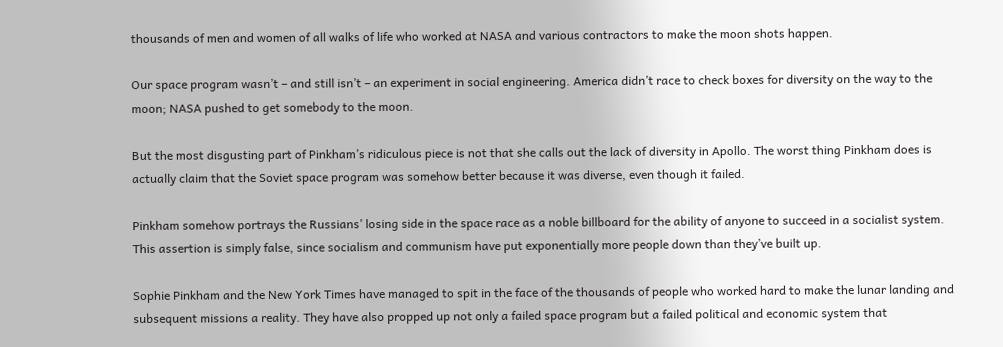thousands of men and women of all walks of life who worked at NASA and various contractors to make the moon shots happen.

Our space program wasn’t – and still isn’t – an experiment in social engineering. America didn’t race to check boxes for diversity on the way to the moon; NASA pushed to get somebody to the moon.

But the most disgusting part of Pinkham’s ridiculous piece is not that she calls out the lack of diversity in Apollo. The worst thing Pinkham does is actually claim that the Soviet space program was somehow better because it was diverse, even though it failed.

Pinkham somehow portrays the Russians’ losing side in the space race as a noble billboard for the ability of anyone to succeed in a socialist system. This assertion is simply false, since socialism and communism have put exponentially more people down than they’ve built up.

Sophie Pinkham and the New York Times have managed to spit in the face of the thousands of people who worked hard to make the lunar landing and subsequent missions a reality. They have also propped up not only a failed space program but a failed political and economic system that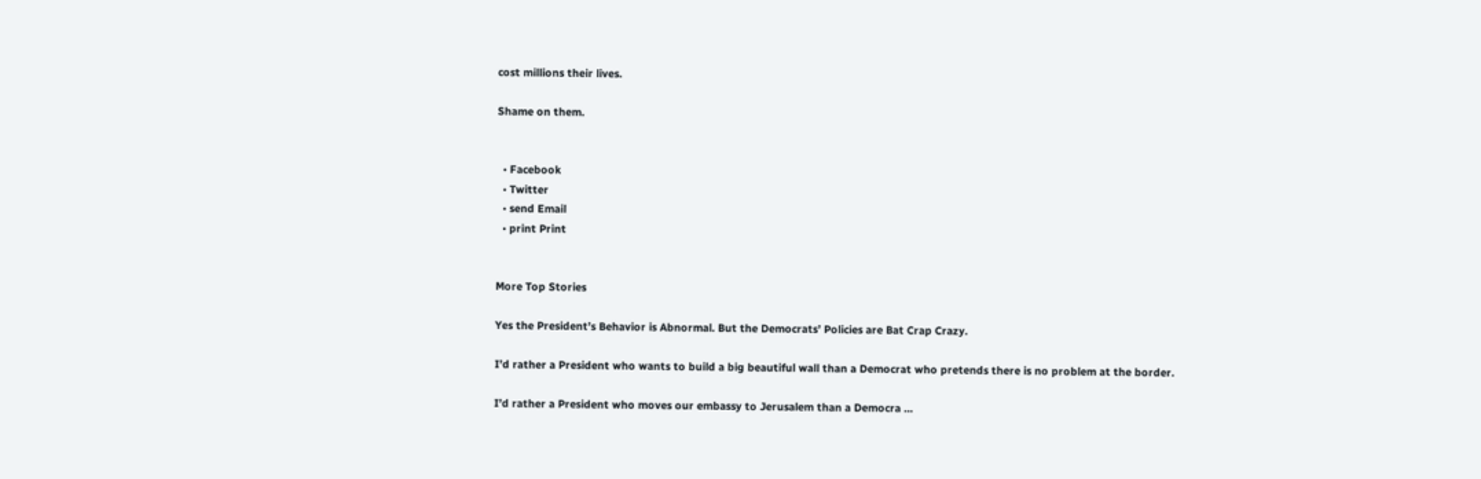cost millions their lives.

Shame on them.


  • Facebook
  • Twitter
  • send Email
  • print Print


More Top Stories

Yes the President’s Behavior is Abnormal. But the Democrats’ Policies are Bat Crap Crazy.

I’d rather a President who wants to build a big beautiful wall than a Democrat who pretends there is no problem at the border.

I’d rather a President who moves our embassy to Jerusalem than a Democra …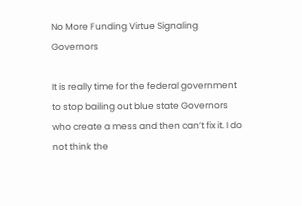No More Funding Virtue Signaling Governors

It is really time for the federal government to stop bailing out blue state Governors who create a mess and then can’t fix it. I do not think the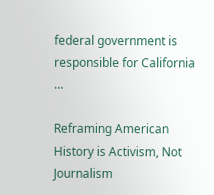federal government is responsible for California …

Reframing American History is Activism, Not Journalism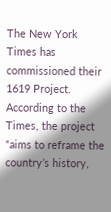The New York Times has commissioned their 1619 Project. According to the Times, the project “aims to reframe the country’s history,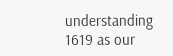understanding 1619 as our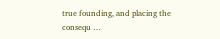true founding, and placing the consequ …